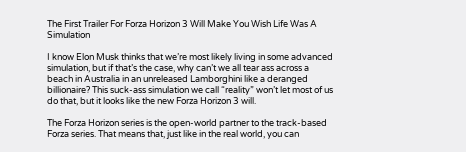The First Trailer For Forza Horizon 3 Will Make You Wish Life Was A Simulation

I know Elon Musk thinks that we’re most likely living in some advanced simulation, but if that’s the case, why can’t we all tear ass across a beach in Australia in an unreleased Lamborghini like a deranged billionaire? This suck-ass simulation we call “reality” won’t let most of us do that, but it looks like the new Forza Horizon 3 will.

The Forza Horizon series is the open-world partner to the track-based Forza series. That means that, just like in the real world, you can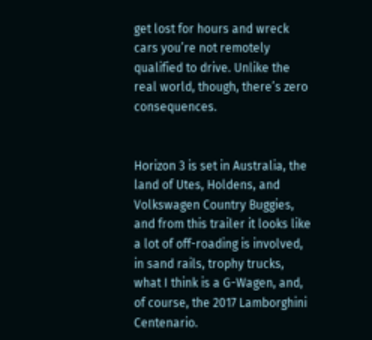get lost for hours and wreck cars you’re not remotely qualified to drive. Unlike the real world, though, there’s zero consequences.


Horizon 3 is set in Australia, the land of Utes, Holdens, and Volkswagen Country Buggies, and from this trailer it looks like a lot of off-roading is involved, in sand rails, trophy trucks, what I think is a G-Wagen, and, of course, the 2017 Lamborghini Centenario.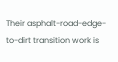Their asphalt-road-edge-to-dirt transition work is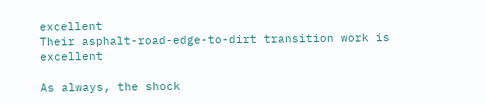excellent
Their asphalt-road-edge-to-dirt transition work is excellent

As always, the shock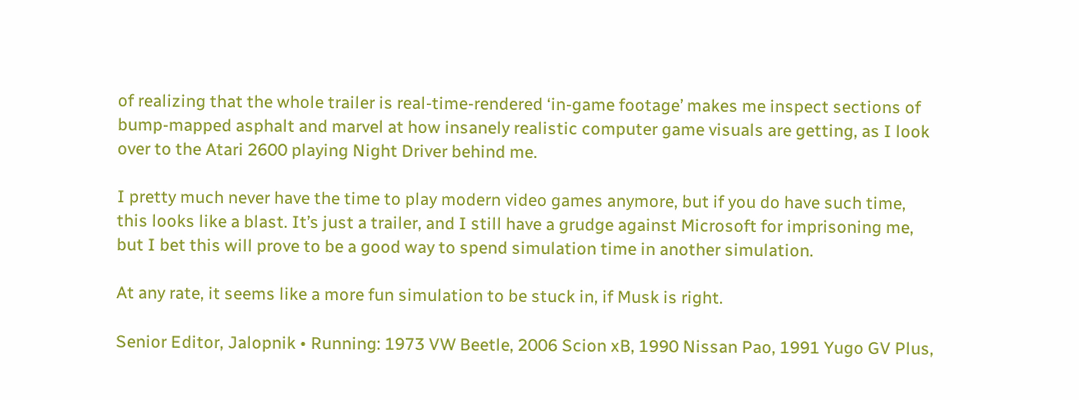of realizing that the whole trailer is real-time-rendered ‘in-game footage’ makes me inspect sections of bump-mapped asphalt and marvel at how insanely realistic computer game visuals are getting, as I look over to the Atari 2600 playing Night Driver behind me.

I pretty much never have the time to play modern video games anymore, but if you do have such time, this looks like a blast. It’s just a trailer, and I still have a grudge against Microsoft for imprisoning me, but I bet this will prove to be a good way to spend simulation time in another simulation.

At any rate, it seems like a more fun simulation to be stuck in, if Musk is right.

Senior Editor, Jalopnik • Running: 1973 VW Beetle, 2006 Scion xB, 1990 Nissan Pao, 1991 Yugo GV Plus,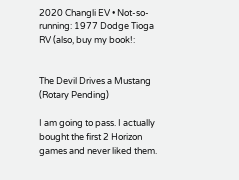2020 Changli EV • Not-so-running: 1977 Dodge Tioga RV (also, buy my book!:


The Devil Drives a Mustang (Rotary Pending)

I am going to pass. I actually bought the first 2 Horizon games and never liked them.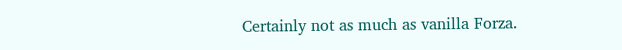Certainly not as much as vanilla Forza.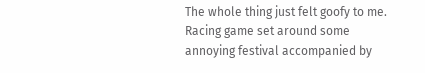The whole thing just felt goofy to me. Racing game set around some annoying festival accompanied by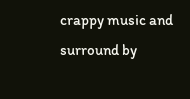crappy music and surround by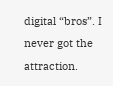digital “bros”. I never got the attraction.